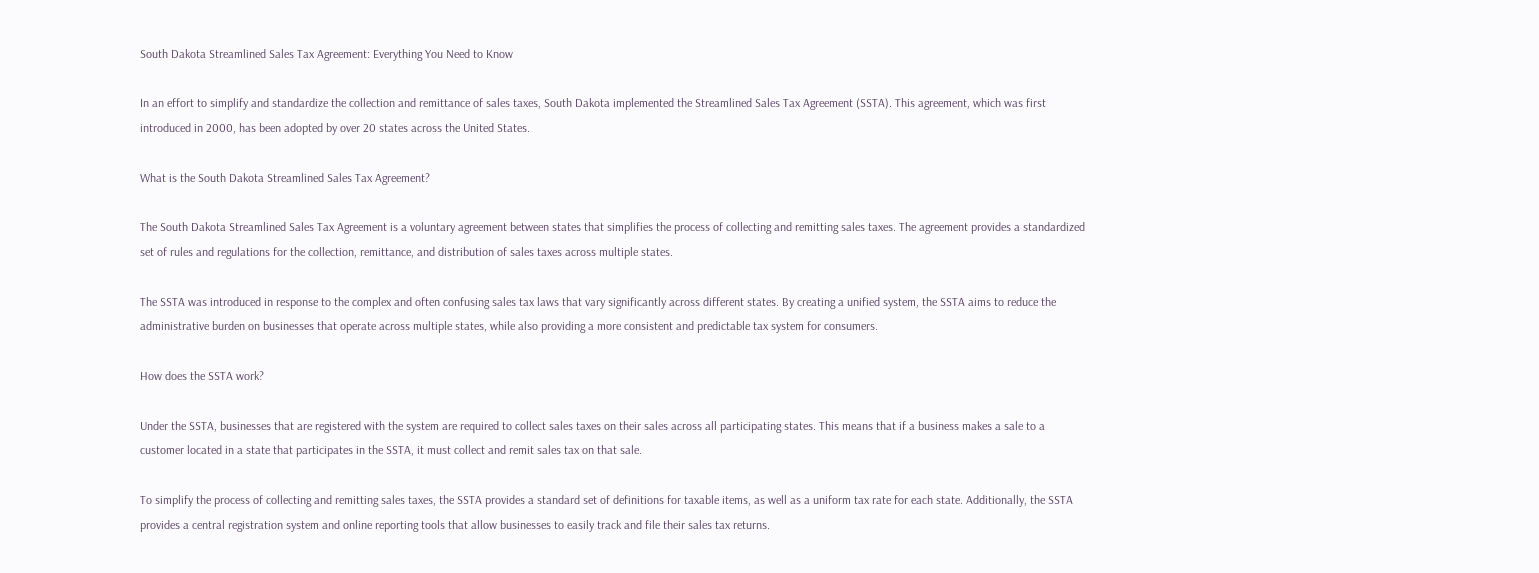South Dakota Streamlined Sales Tax Agreement: Everything You Need to Know

In an effort to simplify and standardize the collection and remittance of sales taxes, South Dakota implemented the Streamlined Sales Tax Agreement (SSTA). This agreement, which was first introduced in 2000, has been adopted by over 20 states across the United States.

What is the South Dakota Streamlined Sales Tax Agreement?

The South Dakota Streamlined Sales Tax Agreement is a voluntary agreement between states that simplifies the process of collecting and remitting sales taxes. The agreement provides a standardized set of rules and regulations for the collection, remittance, and distribution of sales taxes across multiple states.

The SSTA was introduced in response to the complex and often confusing sales tax laws that vary significantly across different states. By creating a unified system, the SSTA aims to reduce the administrative burden on businesses that operate across multiple states, while also providing a more consistent and predictable tax system for consumers.

How does the SSTA work?

Under the SSTA, businesses that are registered with the system are required to collect sales taxes on their sales across all participating states. This means that if a business makes a sale to a customer located in a state that participates in the SSTA, it must collect and remit sales tax on that sale.

To simplify the process of collecting and remitting sales taxes, the SSTA provides a standard set of definitions for taxable items, as well as a uniform tax rate for each state. Additionally, the SSTA provides a central registration system and online reporting tools that allow businesses to easily track and file their sales tax returns.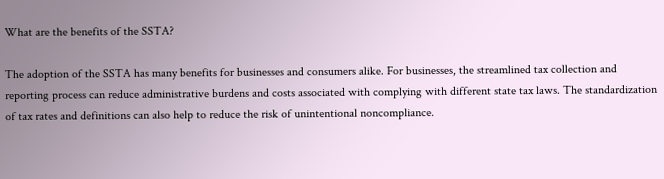What are the benefits of the SSTA?

The adoption of the SSTA has many benefits for businesses and consumers alike. For businesses, the streamlined tax collection and reporting process can reduce administrative burdens and costs associated with complying with different state tax laws. The standardization of tax rates and definitions can also help to reduce the risk of unintentional noncompliance.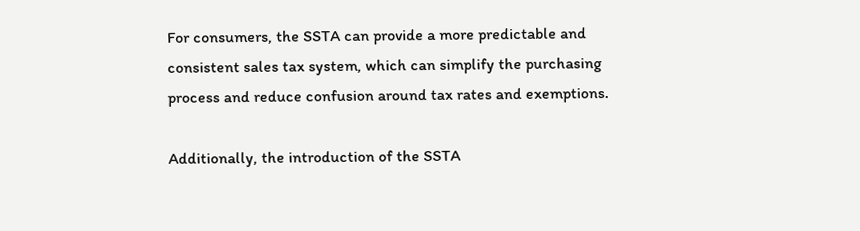For consumers, the SSTA can provide a more predictable and consistent sales tax system, which can simplify the purchasing process and reduce confusion around tax rates and exemptions.

Additionally, the introduction of the SSTA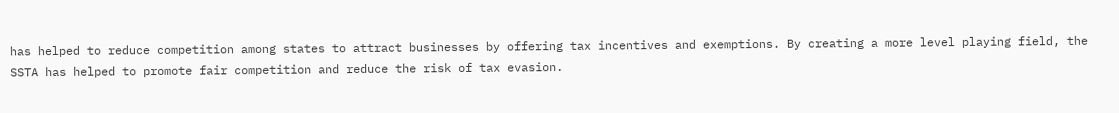has helped to reduce competition among states to attract businesses by offering tax incentives and exemptions. By creating a more level playing field, the SSTA has helped to promote fair competition and reduce the risk of tax evasion.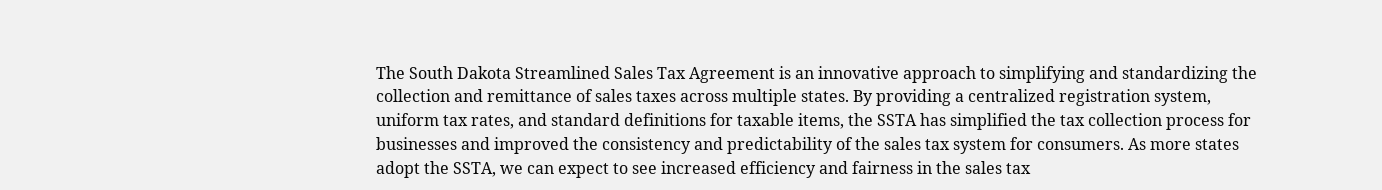The South Dakota Streamlined Sales Tax Agreement is an innovative approach to simplifying and standardizing the collection and remittance of sales taxes across multiple states. By providing a centralized registration system, uniform tax rates, and standard definitions for taxable items, the SSTA has simplified the tax collection process for businesses and improved the consistency and predictability of the sales tax system for consumers. As more states adopt the SSTA, we can expect to see increased efficiency and fairness in the sales tax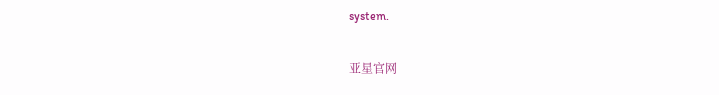system.

亚星官网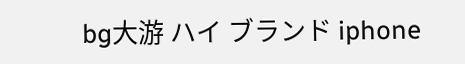bg大游 ハイ ブランド iphone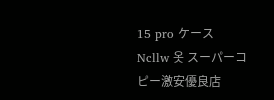15 pro ケース Ncllw 옷 スーパーコピー激安優良店